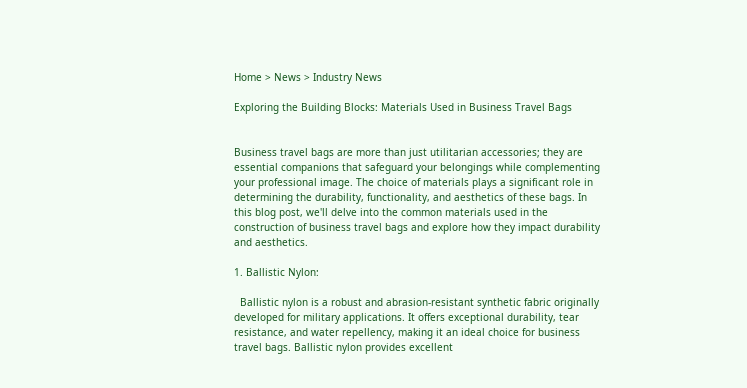Home > News > Industry News

Exploring the Building Blocks: Materials Used in Business Travel Bags


Business travel bags are more than just utilitarian accessories; they are essential companions that safeguard your belongings while complementing your professional image. The choice of materials plays a significant role in determining the durability, functionality, and aesthetics of these bags. In this blog post, we'll delve into the common materials used in the construction of business travel bags and explore how they impact durability and aesthetics.

1. Ballistic Nylon:

  Ballistic nylon is a robust and abrasion-resistant synthetic fabric originally developed for military applications. It offers exceptional durability, tear resistance, and water repellency, making it an ideal choice for business travel bags. Ballistic nylon provides excellent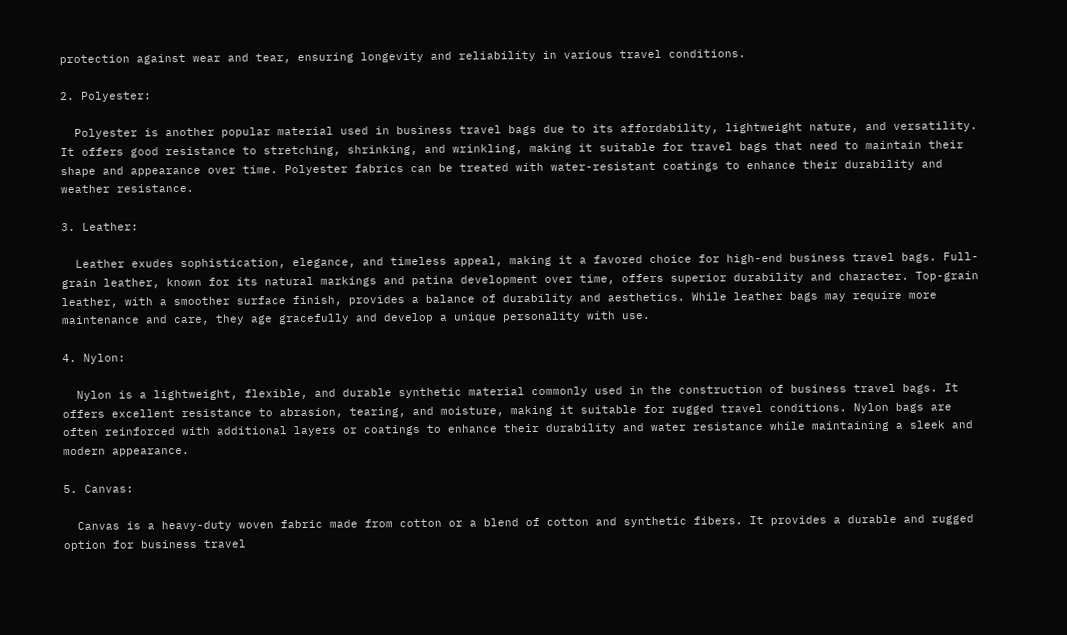protection against wear and tear, ensuring longevity and reliability in various travel conditions.

2. Polyester:

  Polyester is another popular material used in business travel bags due to its affordability, lightweight nature, and versatility. It offers good resistance to stretching, shrinking, and wrinkling, making it suitable for travel bags that need to maintain their shape and appearance over time. Polyester fabrics can be treated with water-resistant coatings to enhance their durability and weather resistance.

3. Leather:

  Leather exudes sophistication, elegance, and timeless appeal, making it a favored choice for high-end business travel bags. Full-grain leather, known for its natural markings and patina development over time, offers superior durability and character. Top-grain leather, with a smoother surface finish, provides a balance of durability and aesthetics. While leather bags may require more maintenance and care, they age gracefully and develop a unique personality with use.

4. Nylon:

  Nylon is a lightweight, flexible, and durable synthetic material commonly used in the construction of business travel bags. It offers excellent resistance to abrasion, tearing, and moisture, making it suitable for rugged travel conditions. Nylon bags are often reinforced with additional layers or coatings to enhance their durability and water resistance while maintaining a sleek and modern appearance.

5. Canvas:

  Canvas is a heavy-duty woven fabric made from cotton or a blend of cotton and synthetic fibers. It provides a durable and rugged option for business travel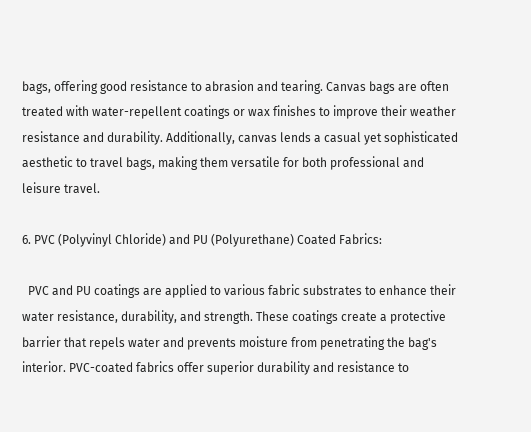bags, offering good resistance to abrasion and tearing. Canvas bags are often treated with water-repellent coatings or wax finishes to improve their weather resistance and durability. Additionally, canvas lends a casual yet sophisticated aesthetic to travel bags, making them versatile for both professional and leisure travel.

6. PVC (Polyvinyl Chloride) and PU (Polyurethane) Coated Fabrics:

  PVC and PU coatings are applied to various fabric substrates to enhance their water resistance, durability, and strength. These coatings create a protective barrier that repels water and prevents moisture from penetrating the bag's interior. PVC-coated fabrics offer superior durability and resistance to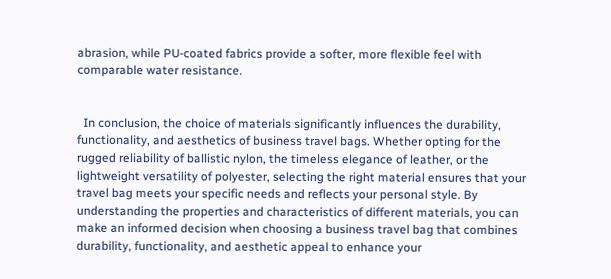abrasion, while PU-coated fabrics provide a softer, more flexible feel with comparable water resistance.


  In conclusion, the choice of materials significantly influences the durability, functionality, and aesthetics of business travel bags. Whether opting for the rugged reliability of ballistic nylon, the timeless elegance of leather, or the lightweight versatility of polyester, selecting the right material ensures that your travel bag meets your specific needs and reflects your personal style. By understanding the properties and characteristics of different materials, you can make an informed decision when choosing a business travel bag that combines durability, functionality, and aesthetic appeal to enhance your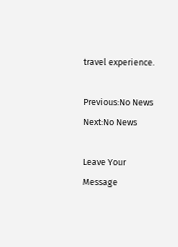travel experience.

Previous:No News
Next:No News

Leave Your Message